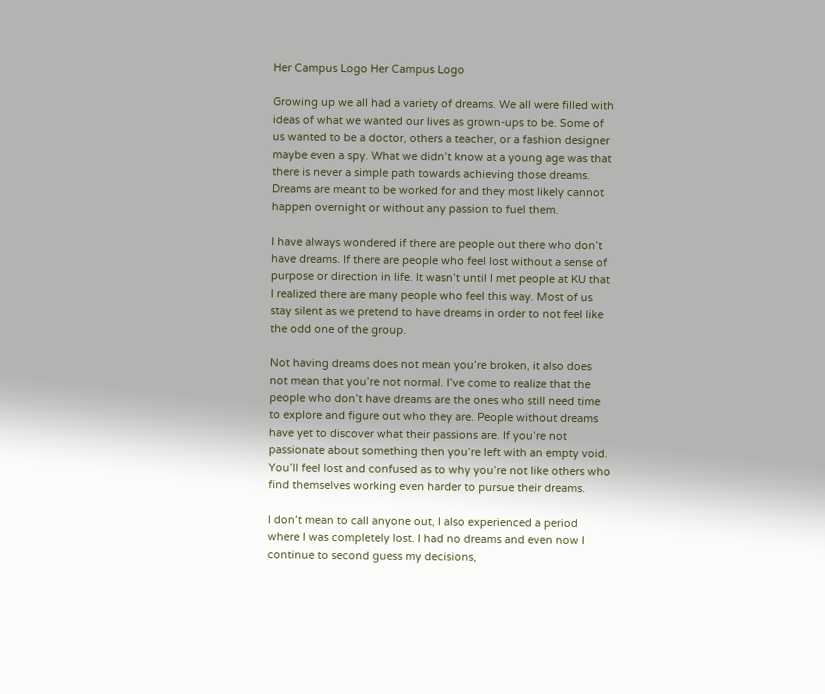Her Campus Logo Her Campus Logo

Growing up we all had a variety of dreams. We all were filled with ideas of what we wanted our lives as grown-ups to be. Some of us wanted to be a doctor, others a teacher, or a fashion designer maybe even a spy. What we didn’t know at a young age was that there is never a simple path towards achieving those dreams. Dreams are meant to be worked for and they most likely cannot happen overnight or without any passion to fuel them.

I have always wondered if there are people out there who don’t have dreams. If there are people who feel lost without a sense of purpose or direction in life. It wasn’t until I met people at KU that I realized there are many people who feel this way. Most of us stay silent as we pretend to have dreams in order to not feel like the odd one of the group.

Not having dreams does not mean you’re broken, it also does not mean that you’re not normal. I’ve come to realize that the people who don’t have dreams are the ones who still need time to explore and figure out who they are. People without dreams have yet to discover what their passions are. If you’re not passionate about something then you’re left with an empty void. You’ll feel lost and confused as to why you’re not like others who find themselves working even harder to pursue their dreams.

I don’t mean to call anyone out, I also experienced a period where I was completely lost. I had no dreams and even now I continue to second guess my decisions,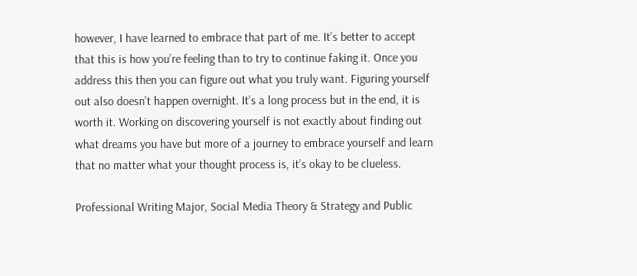however, I have learned to embrace that part of me. It’s better to accept that this is how you’re feeling than to try to continue faking it. Once you address this then you can figure out what you truly want. Figuring yourself out also doesn’t happen overnight. It’s a long process but in the end, it is worth it. Working on discovering yourself is not exactly about finding out what dreams you have but more of a journey to embrace yourself and learn that no matter what your thought process is, it’s okay to be clueless.

Professional Writing Major, Social Media Theory & Strategy and Public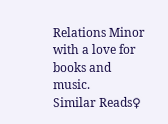Relations Minor with a love for books and music.
Similar Reads♀